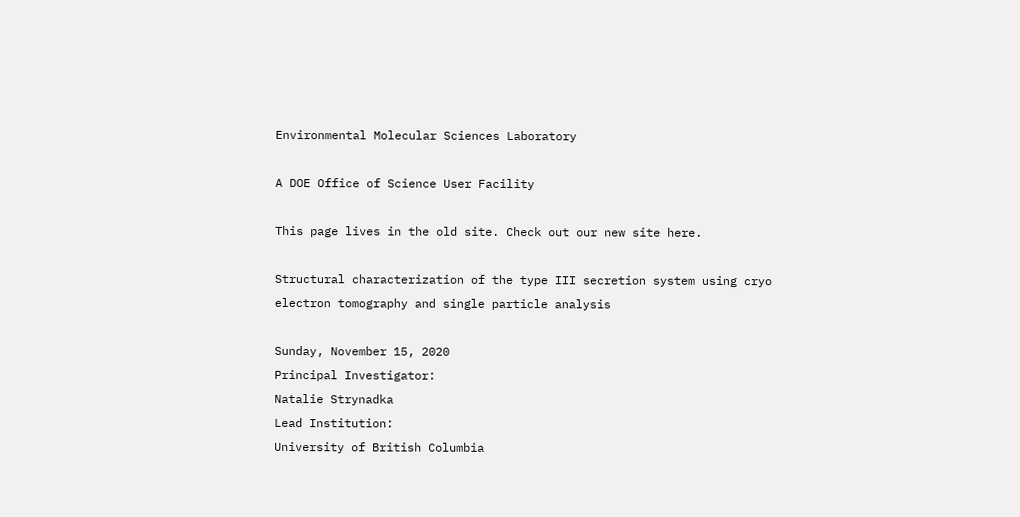Environmental Molecular Sciences Laboratory

A DOE Office of Science User Facility

This page lives in the old site. Check out our new site here.

Structural characterization of the type III secretion system using cryo electron tomography and single particle analysis

Sunday, November 15, 2020
Principal Investigator:
Natalie Strynadka
Lead Institution:
University of British Columbia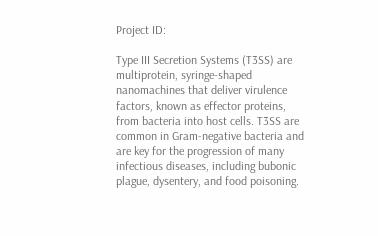Project ID:

Type III Secretion Systems (T3SS) are multiprotein, syringe-shaped nanomachines that deliver virulence factors, known as effector proteins, from bacteria into host cells. T3SS are common in Gram-negative bacteria and are key for the progression of many infectious diseases, including bubonic plague, dysentery, and food poisoning.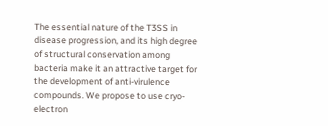The essential nature of the T3SS in disease progression, and its high degree of structural conservation among bacteria make it an attractive target for the development of anti-virulence compounds. We propose to use cryo-electron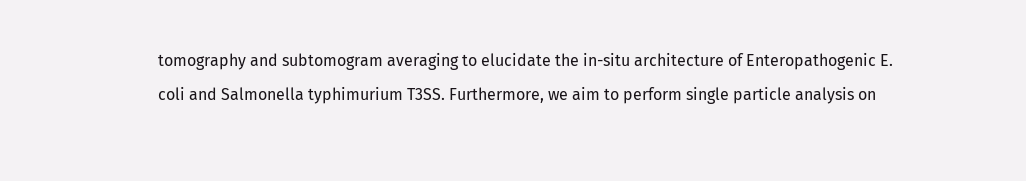tomography and subtomogram averaging to elucidate the in-situ architecture of Enteropathogenic E. coli and Salmonella typhimurium T3SS. Furthermore, we aim to perform single particle analysis on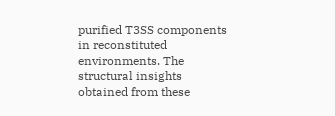purified T3SS components in reconstituted environments. The structural insights obtained from these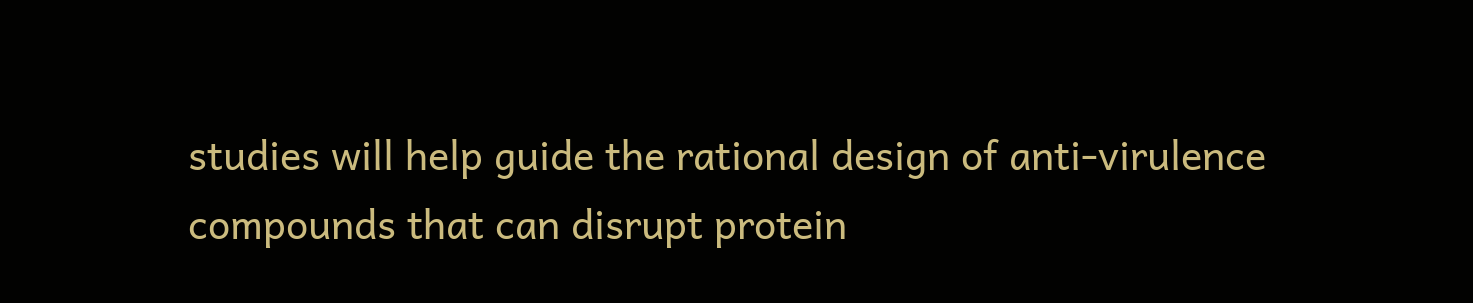studies will help guide the rational design of anti-virulence compounds that can disrupt protein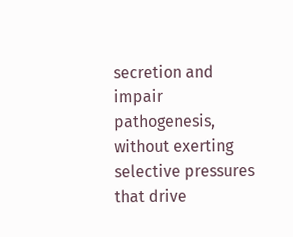secretion and impair pathogenesis, without exerting selective pressures that drive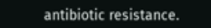antibiotic resistance.